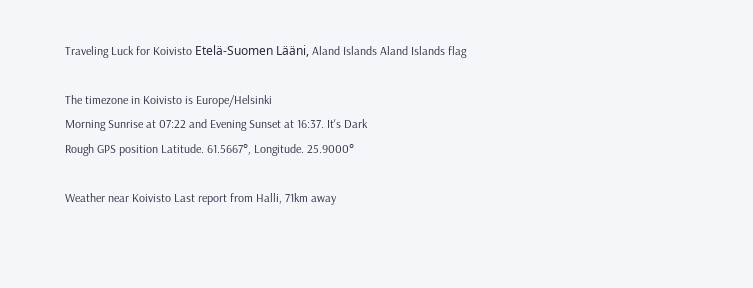Traveling Luck for Koivisto Etelä-Suomen Lääni, Aland Islands Aland Islands flag

The timezone in Koivisto is Europe/Helsinki
Morning Sunrise at 07:22 and Evening Sunset at 16:37. It's Dark
Rough GPS position Latitude. 61.5667°, Longitude. 25.9000°

Weather near Koivisto Last report from Halli, 71km away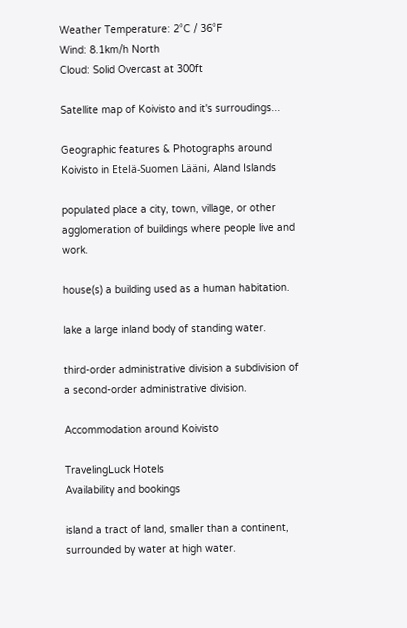Weather Temperature: 2°C / 36°F
Wind: 8.1km/h North
Cloud: Solid Overcast at 300ft

Satellite map of Koivisto and it's surroudings...

Geographic features & Photographs around Koivisto in Etelä-Suomen Lääni, Aland Islands

populated place a city, town, village, or other agglomeration of buildings where people live and work.

house(s) a building used as a human habitation.

lake a large inland body of standing water.

third-order administrative division a subdivision of a second-order administrative division.

Accommodation around Koivisto

TravelingLuck Hotels
Availability and bookings

island a tract of land, smaller than a continent, surrounded by water at high water.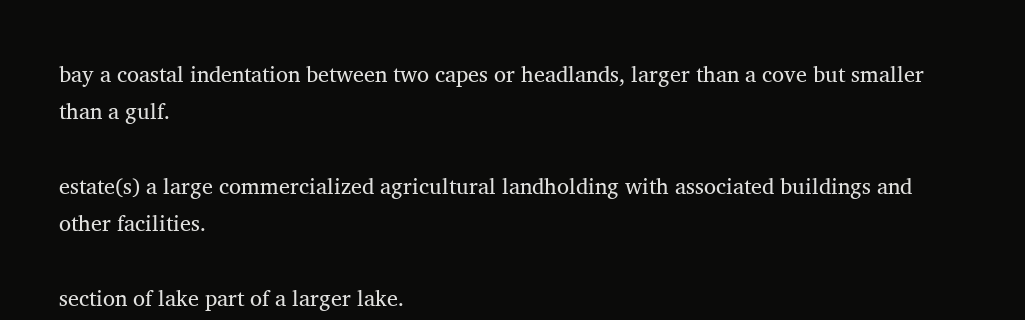bay a coastal indentation between two capes or headlands, larger than a cove but smaller than a gulf.

estate(s) a large commercialized agricultural landholding with associated buildings and other facilities.

section of lake part of a larger lake.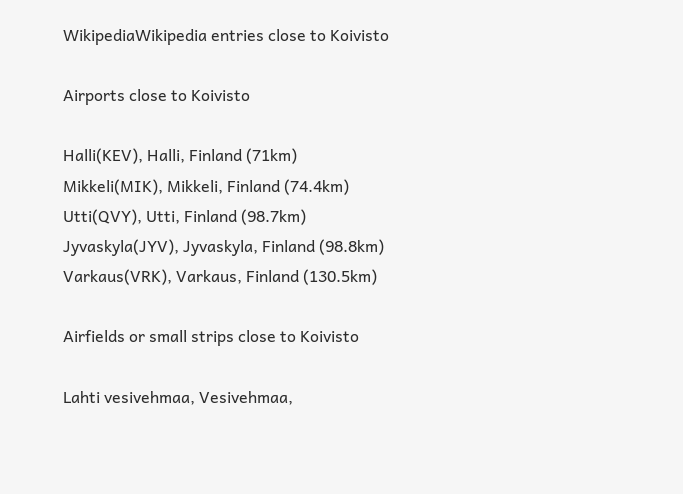WikipediaWikipedia entries close to Koivisto

Airports close to Koivisto

Halli(KEV), Halli, Finland (71km)
Mikkeli(MIK), Mikkeli, Finland (74.4km)
Utti(QVY), Utti, Finland (98.7km)
Jyvaskyla(JYV), Jyvaskyla, Finland (98.8km)
Varkaus(VRK), Varkaus, Finland (130.5km)

Airfields or small strips close to Koivisto

Lahti vesivehmaa, Vesivehmaa,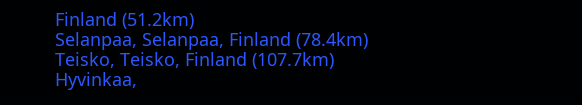Finland (51.2km)
Selanpaa, Selanpaa, Finland (78.4km)
Teisko, Teisko, Finland (107.7km)
Hyvinkaa,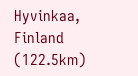Hyvinkaa, Finland (122.5km)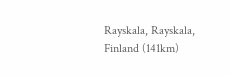Rayskala, Rayskala, Finland (141km)